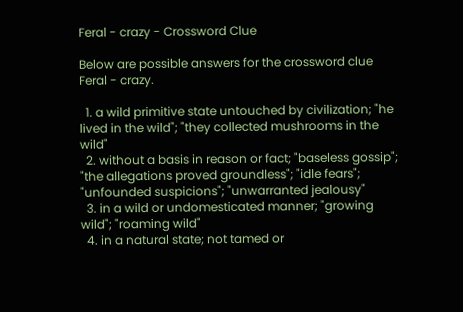Feral - crazy - Crossword Clue

Below are possible answers for the crossword clue Feral - crazy.

  1. a wild primitive state untouched by civilization; "he lived in the wild"; "they collected mushrooms in the wild"
  2. without a basis in reason or fact; "baseless gossip"; "the allegations proved groundless"; "idle fears"; "unfounded suspicions"; "unwarranted jealousy"
  3. in a wild or undomesticated manner; "growing wild"; "roaming wild"
  4. in a natural state; not tamed or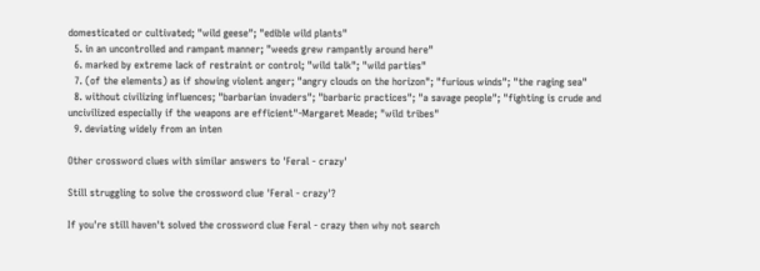domesticated or cultivated; "wild geese"; "edible wild plants"
  5. in an uncontrolled and rampant manner; "weeds grew rampantly around here"
  6. marked by extreme lack of restraint or control; "wild talk"; "wild parties"
  7. (of the elements) as if showing violent anger; "angry clouds on the horizon"; "furious winds"; "the raging sea"
  8. without civilizing influences; "barbarian invaders"; "barbaric practices"; "a savage people"; "fighting is crude and uncivilized especially if the weapons are efficient"-Margaret Meade; "wild tribes"
  9. deviating widely from an inten

Other crossword clues with similar answers to 'Feral - crazy'

Still struggling to solve the crossword clue 'Feral - crazy'?

If you're still haven't solved the crossword clue Feral - crazy then why not search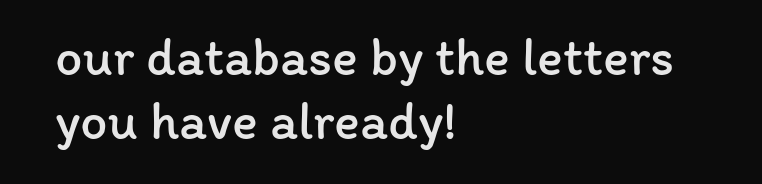our database by the letters you have already!